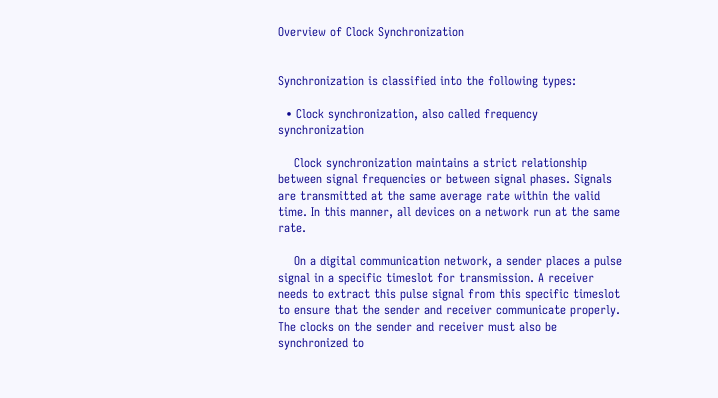Overview of Clock Synchronization


Synchronization is classified into the following types:

  • Clock synchronization, also called frequency synchronization

    Clock synchronization maintains a strict relationship between signal frequencies or between signal phases. Signals are transmitted at the same average rate within the valid time. In this manner, all devices on a network run at the same rate.

    On a digital communication network, a sender places a pulse signal in a specific timeslot for transmission. A receiver needs to extract this pulse signal from this specific timeslot to ensure that the sender and receiver communicate properly. The clocks on the sender and receiver must also be synchronized to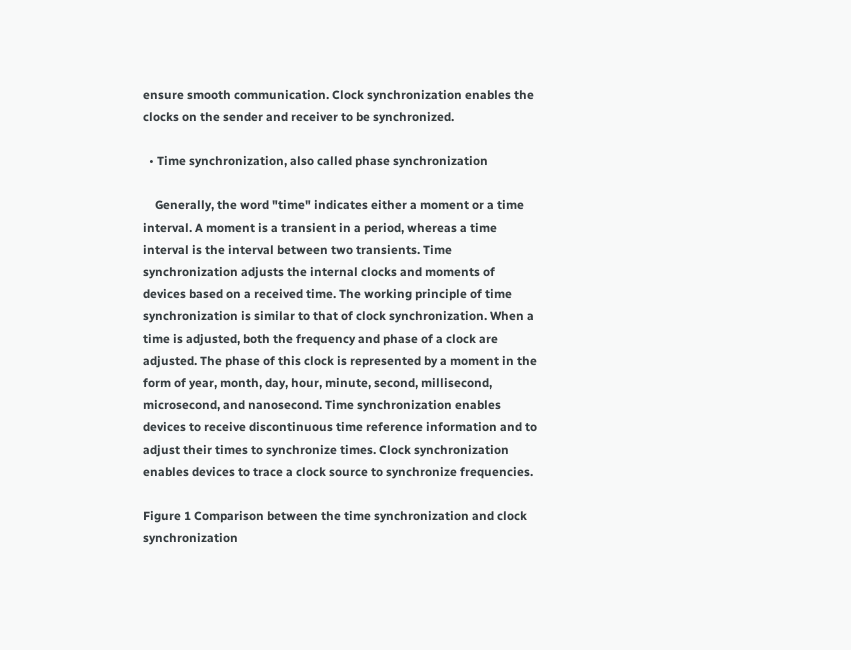ensure smooth communication. Clock synchronization enables the clocks on the sender and receiver to be synchronized.

  • Time synchronization, also called phase synchronization

    Generally, the word "time" indicates either a moment or a time interval. A moment is a transient in a period, whereas a time interval is the interval between two transients. Time synchronization adjusts the internal clocks and moments of devices based on a received time. The working principle of time synchronization is similar to that of clock synchronization. When a time is adjusted, both the frequency and phase of a clock are adjusted. The phase of this clock is represented by a moment in the form of year, month, day, hour, minute, second, millisecond, microsecond, and nanosecond. Time synchronization enables devices to receive discontinuous time reference information and to adjust their times to synchronize times. Clock synchronization enables devices to trace a clock source to synchronize frequencies.

Figure 1 Comparison between the time synchronization and clock synchronization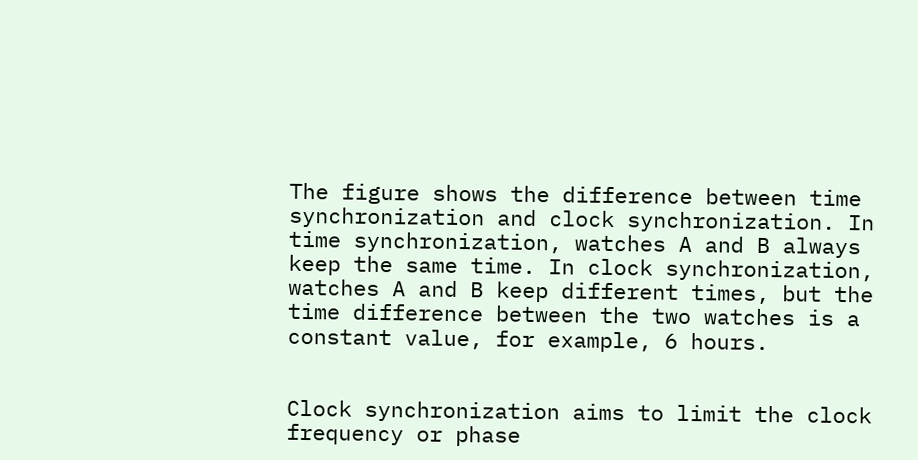The figure shows the difference between time synchronization and clock synchronization. In time synchronization, watches A and B always keep the same time. In clock synchronization, watches A and B keep different times, but the time difference between the two watches is a constant value, for example, 6 hours.


Clock synchronization aims to limit the clock frequency or phase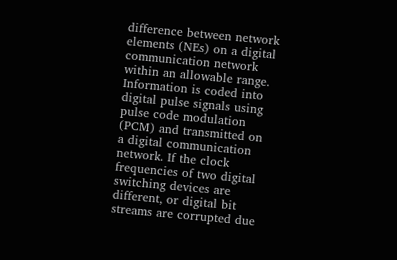difference between network elements (NEs) on a digital communication network within an allowable range. Information is coded into digital pulse signals using pulse code modulation (PCM) and transmitted on a digital communication network. If the clock frequencies of two digital switching devices are different, or digital bit streams are corrupted due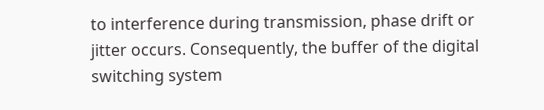to interference during transmission, phase drift or jitter occurs. Consequently, the buffer of the digital switching system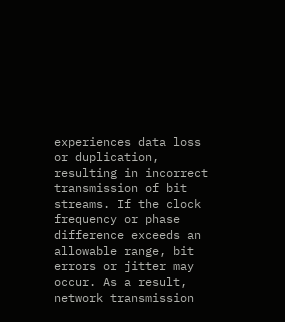experiences data loss or duplication, resulting in incorrect transmission of bit streams. If the clock frequency or phase difference exceeds an allowable range, bit errors or jitter may occur. As a result, network transmission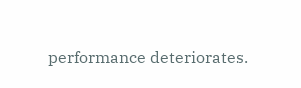performance deteriorates.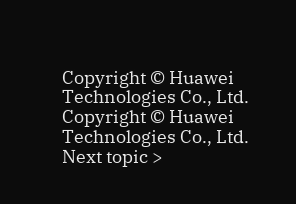Copyright © Huawei Technologies Co., Ltd.
Copyright © Huawei Technologies Co., Ltd.
Next topic >